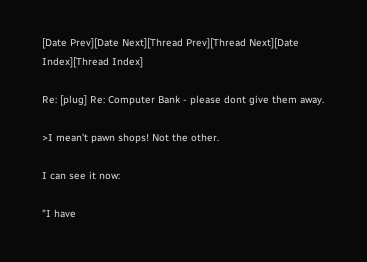[Date Prev][Date Next][Thread Prev][Thread Next][Date Index][Thread Index]

Re: [plug] Re: Computer Bank - please dont give them away.

>I mean't pawn shops! Not the other.

I can see it now:

"I have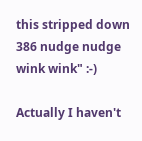this stripped down 386 nudge nudge wink wink" :-)

Actually I haven't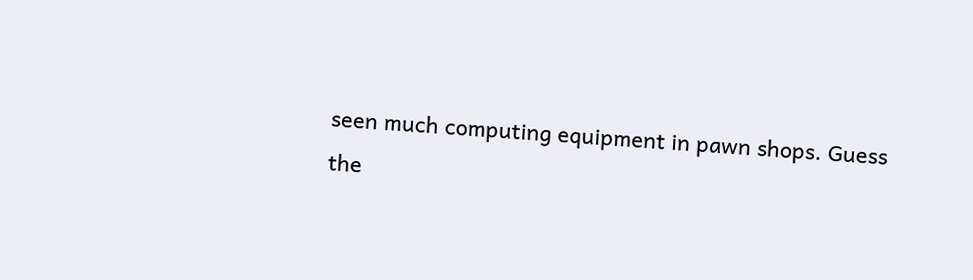seen much computing equipment in pawn shops. Guess
the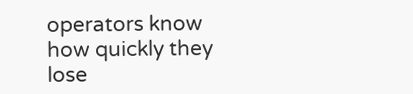operators know how quickly they lose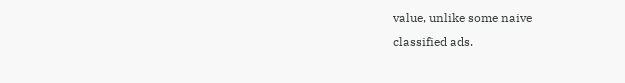value, unlike some naive
classified ads.